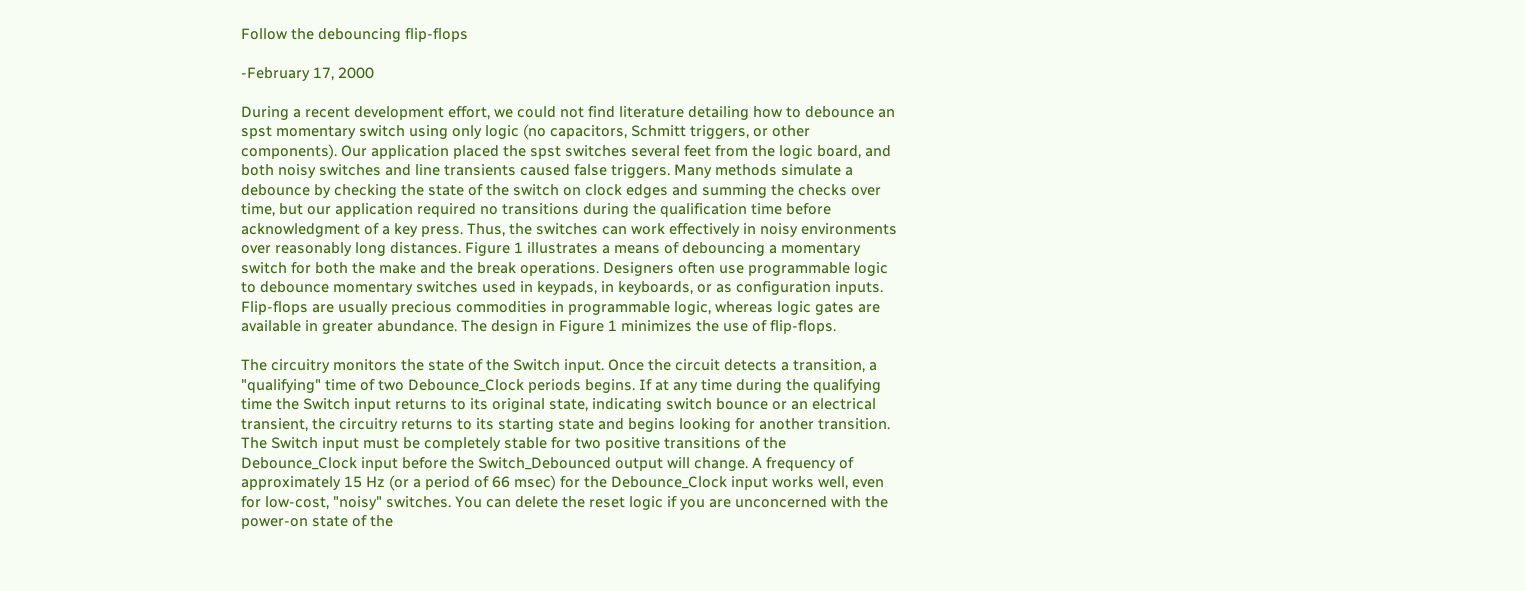Follow the debouncing flip-flops

-February 17, 2000

During a recent development effort, we could not find literature detailing how to debounce an spst momentary switch using only logic (no capacitors, Schmitt triggers, or other components). Our application placed the spst switches several feet from the logic board, and both noisy switches and line transients caused false triggers. Many methods simulate a debounce by checking the state of the switch on clock edges and summing the checks over time, but our application required no transitions during the qualification time before acknowledgment of a key press. Thus, the switches can work effectively in noisy environments over reasonably long distances. Figure 1 illustrates a means of debouncing a momentary switch for both the make and the break operations. Designers often use programmable logic to debounce momentary switches used in keypads, in keyboards, or as configuration inputs. Flip-flops are usually precious commodities in programmable logic, whereas logic gates are available in greater abundance. The design in Figure 1 minimizes the use of flip-flops.

The circuitry monitors the state of the Switch input. Once the circuit detects a transition, a "qualifying" time of two Debounce_Clock periods begins. If at any time during the qualifying time the Switch input returns to its original state, indicating switch bounce or an electrical transient, the circuitry returns to its starting state and begins looking for another transition. The Switch input must be completely stable for two positive transitions of the Debounce_Clock input before the Switch_Debounced output will change. A frequency of approximately 15 Hz (or a period of 66 msec) for the Debounce_Clock input works well, even for low-cost, "noisy" switches. You can delete the reset logic if you are unconcerned with the power-on state of the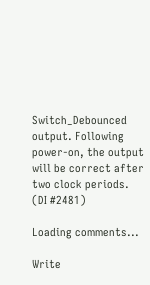Switch_Debounced output. Following power-on, the output will be correct after two clock periods. (DI #2481)

Loading comments...

Write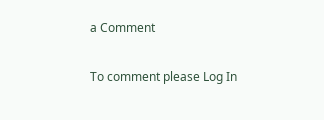a Comment

To comment please Log In